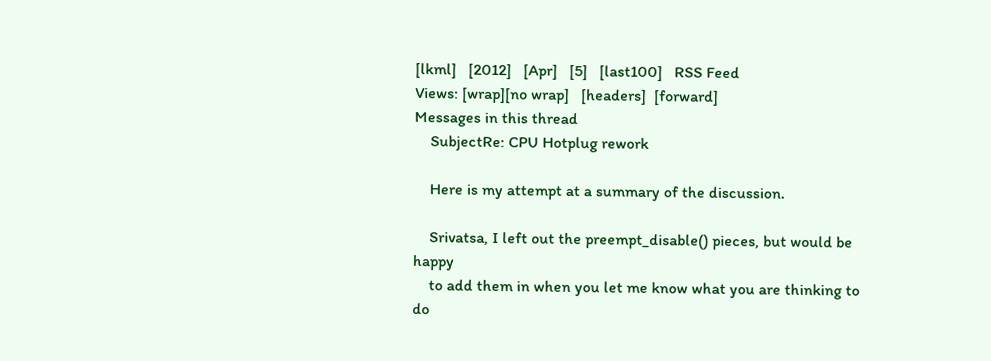[lkml]   [2012]   [Apr]   [5]   [last100]   RSS Feed
Views: [wrap][no wrap]   [headers]  [forward]
Messages in this thread
    SubjectRe: CPU Hotplug rework

    Here is my attempt at a summary of the discussion.

    Srivatsa, I left out the preempt_disable() pieces, but would be happy
    to add them in when you let me know what you are thinking to do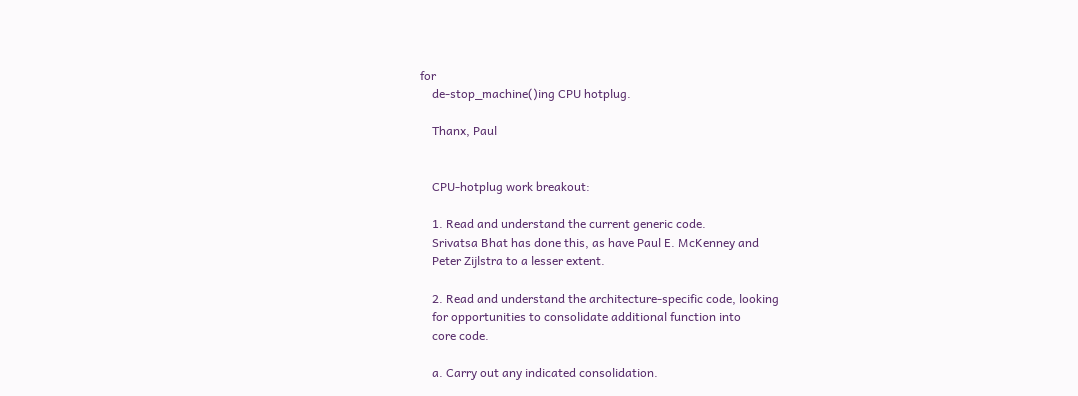for
    de-stop_machine()ing CPU hotplug.

    Thanx, Paul


    CPU-hotplug work breakout:

    1. Read and understand the current generic code.
    Srivatsa Bhat has done this, as have Paul E. McKenney and
    Peter Zijlstra to a lesser extent.

    2. Read and understand the architecture-specific code, looking
    for opportunities to consolidate additional function into
    core code.

    a. Carry out any indicated consolidation.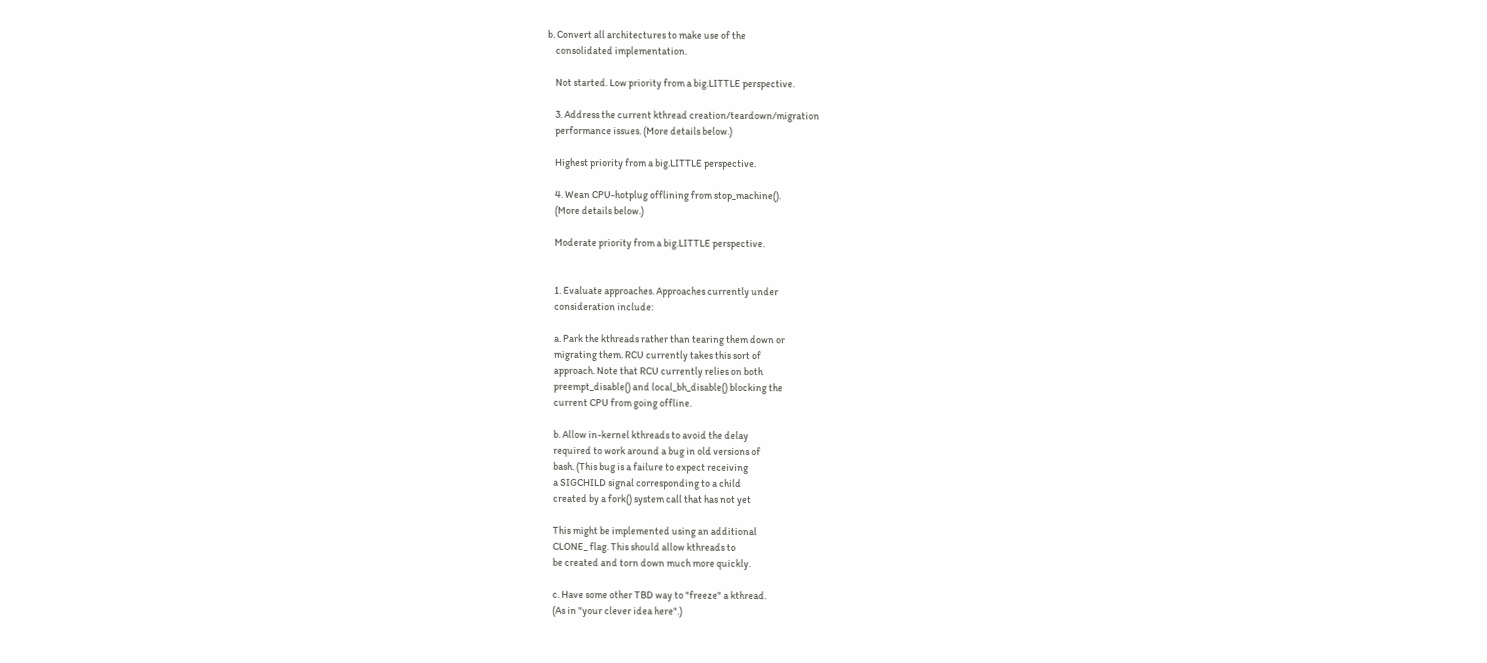b. Convert all architectures to make use of the
    consolidated implementation.

    Not started. Low priority from a big.LITTLE perspective.

    3. Address the current kthread creation/teardown/migration
    performance issues. (More details below.)

    Highest priority from a big.LITTLE perspective.

    4. Wean CPU-hotplug offlining from stop_machine().
    (More details below.)

    Moderate priority from a big.LITTLE perspective.


    1. Evaluate approaches. Approaches currently under
    consideration include:

    a. Park the kthreads rather than tearing them down or
    migrating them. RCU currently takes this sort of
    approach. Note that RCU currently relies on both
    preempt_disable() and local_bh_disable() blocking the
    current CPU from going offline.

    b. Allow in-kernel kthreads to avoid the delay
    required to work around a bug in old versions of
    bash. (This bug is a failure to expect receiving
    a SIGCHILD signal corresponding to a child
    created by a fork() system call that has not yet

    This might be implemented using an additional
    CLONE_ flag. This should allow kthreads to
    be created and torn down much more quickly.

    c. Have some other TBD way to "freeze" a kthread.
    (As in "your clever idea here".)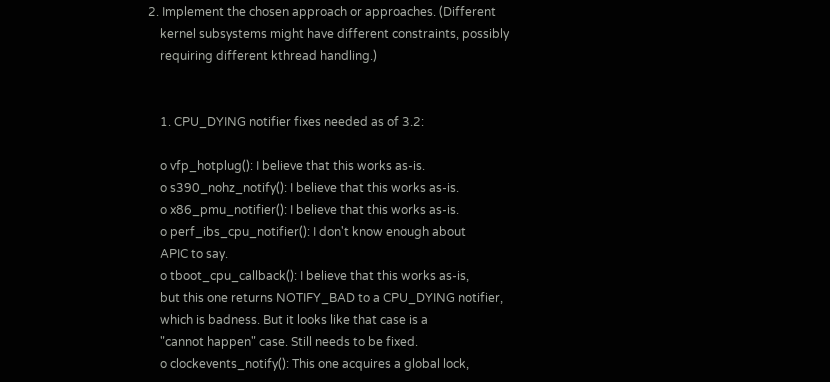2. Implement the chosen approach or approaches. (Different
    kernel subsystems might have different constraints, possibly
    requiring different kthread handling.)


    1. CPU_DYING notifier fixes needed as of 3.2:

    o vfp_hotplug(): I believe that this works as-is.
    o s390_nohz_notify(): I believe that this works as-is.
    o x86_pmu_notifier(): I believe that this works as-is.
    o perf_ibs_cpu_notifier(): I don't know enough about
    APIC to say.
    o tboot_cpu_callback(): I believe that this works as-is,
    but this one returns NOTIFY_BAD to a CPU_DYING notifier,
    which is badness. But it looks like that case is a
    "cannot happen" case. Still needs to be fixed.
    o clockevents_notify(): This one acquires a global lock,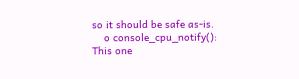so it should be safe as-is.
    o console_cpu_notify(): This one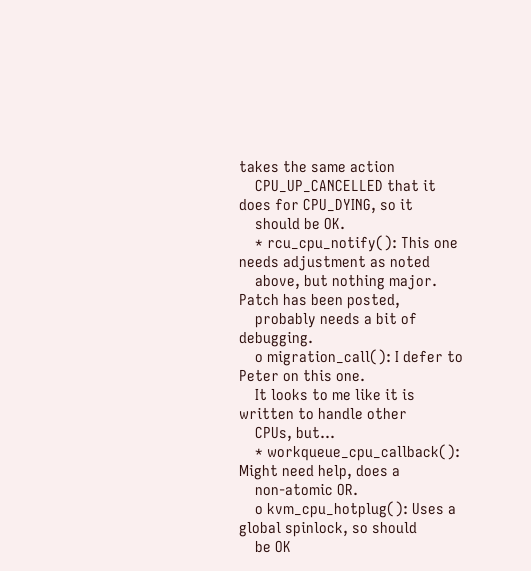takes the same action
    CPU_UP_CANCELLED that it does for CPU_DYING, so it
    should be OK.
    * rcu_cpu_notify(): This one needs adjustment as noted
    above, but nothing major. Patch has been posted,
    probably needs a bit of debugging.
    o migration_call(): I defer to Peter on this one.
    It looks to me like it is written to handle other
    CPUs, but...
    * workqueue_cpu_callback(): Might need help, does a
    non-atomic OR.
    o kvm_cpu_hotplug(): Uses a global spinlock, so should
    be OK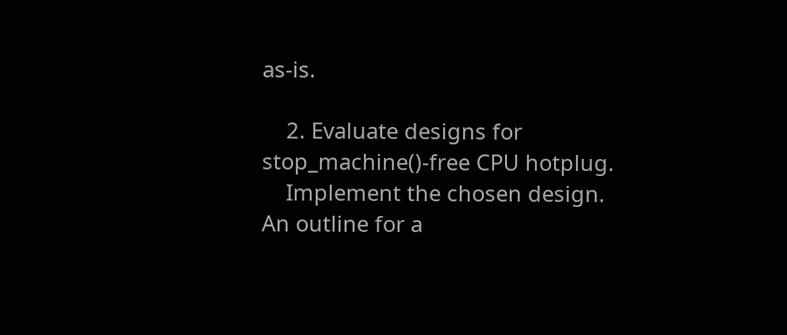as-is.

    2. Evaluate designs for stop_machine()-free CPU hotplug.
    Implement the chosen design. An outline for a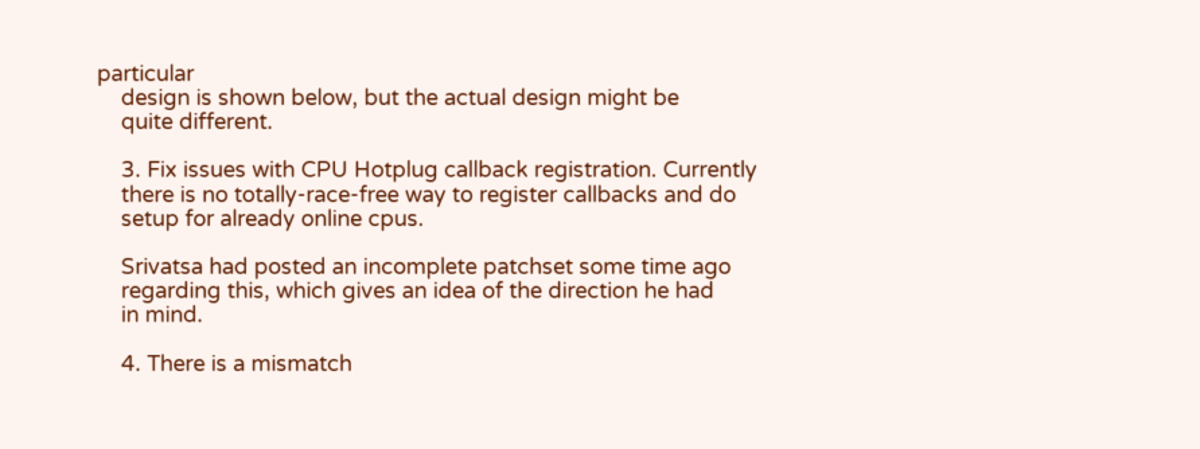particular
    design is shown below, but the actual design might be
    quite different.

    3. Fix issues with CPU Hotplug callback registration. Currently
    there is no totally-race-free way to register callbacks and do
    setup for already online cpus.

    Srivatsa had posted an incomplete patchset some time ago
    regarding this, which gives an idea of the direction he had
    in mind.

    4. There is a mismatch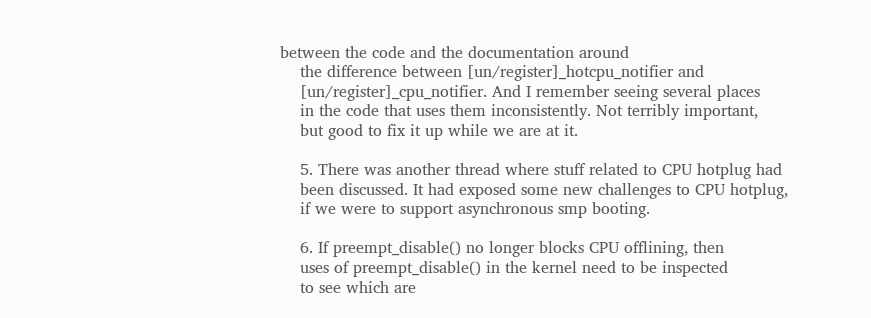between the code and the documentation around
    the difference between [un/register]_hotcpu_notifier and
    [un/register]_cpu_notifier. And I remember seeing several places
    in the code that uses them inconsistently. Not terribly important,
    but good to fix it up while we are at it.

    5. There was another thread where stuff related to CPU hotplug had
    been discussed. It had exposed some new challenges to CPU hotplug,
    if we were to support asynchronous smp booting.

    6. If preempt_disable() no longer blocks CPU offlining, then
    uses of preempt_disable() in the kernel need to be inspected
    to see which are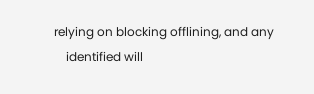relying on blocking offlining, and any
    identified will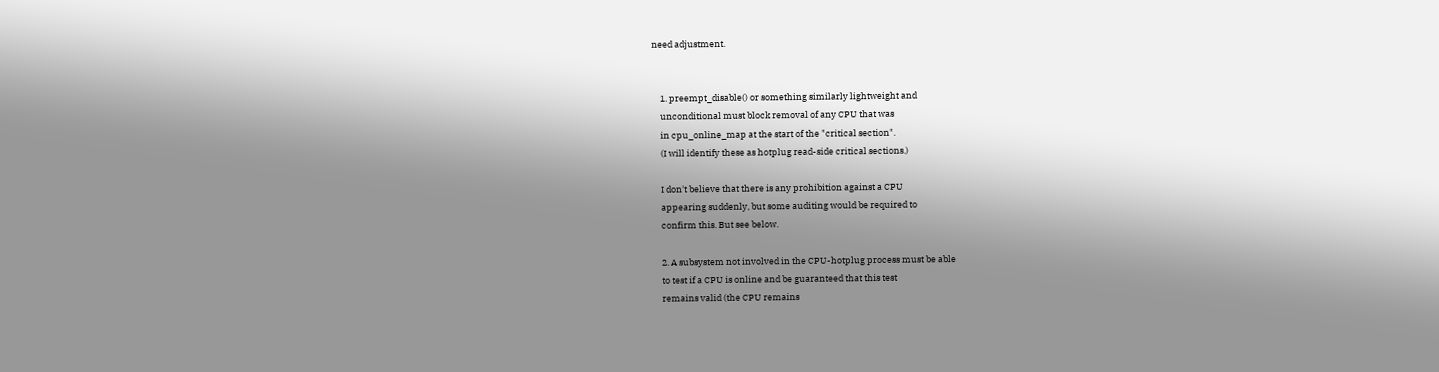need adjustment.


    1. preempt_disable() or something similarly lightweight and
    unconditional must block removal of any CPU that was
    in cpu_online_map at the start of the "critical section".
    (I will identify these as hotplug read-side critical sections.)

    I don't believe that there is any prohibition against a CPU
    appearing suddenly, but some auditing would be required to
    confirm this. But see below.

    2. A subsystem not involved in the CPU-hotplug process must be able
    to test if a CPU is online and be guaranteed that this test
    remains valid (the CPU remains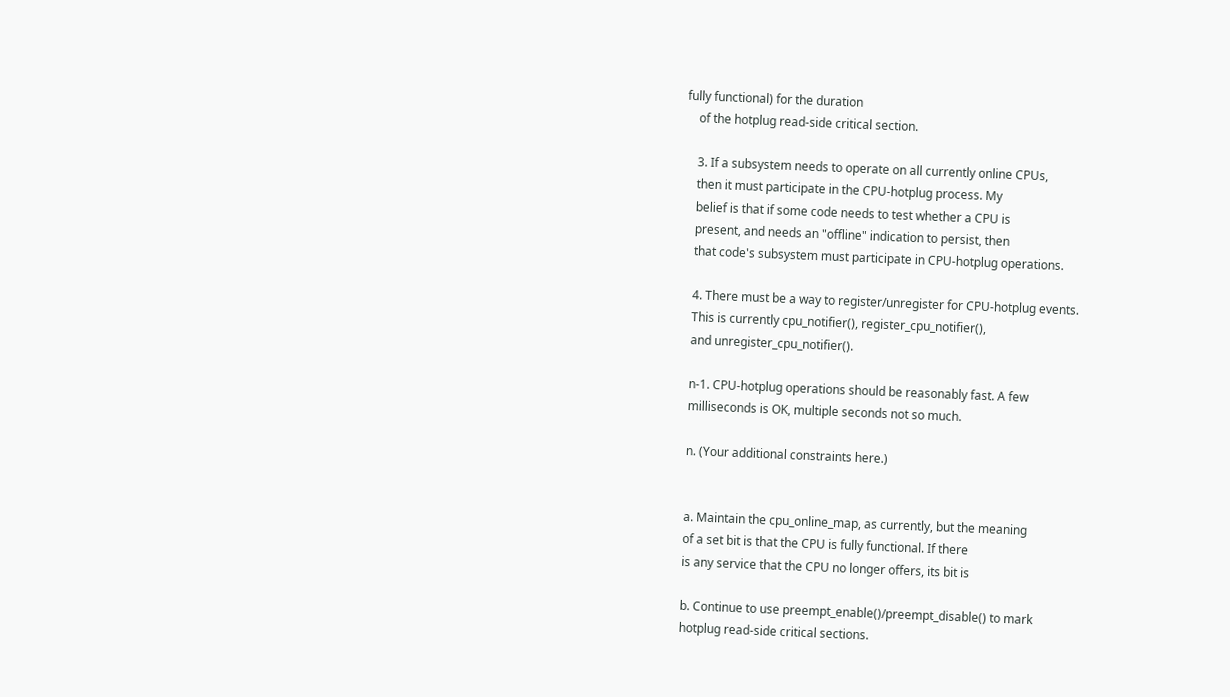fully functional) for the duration
    of the hotplug read-side critical section.

    3. If a subsystem needs to operate on all currently online CPUs,
    then it must participate in the CPU-hotplug process. My
    belief is that if some code needs to test whether a CPU is
    present, and needs an "offline" indication to persist, then
    that code's subsystem must participate in CPU-hotplug operations.

    4. There must be a way to register/unregister for CPU-hotplug events.
    This is currently cpu_notifier(), register_cpu_notifier(),
    and unregister_cpu_notifier().

    n-1. CPU-hotplug operations should be reasonably fast. A few
    milliseconds is OK, multiple seconds not so much.

    n. (Your additional constraints here.)


    a. Maintain the cpu_online_map, as currently, but the meaning
    of a set bit is that the CPU is fully functional. If there
    is any service that the CPU no longer offers, its bit is

    b. Continue to use preempt_enable()/preempt_disable() to mark
    hotplug read-side critical sections.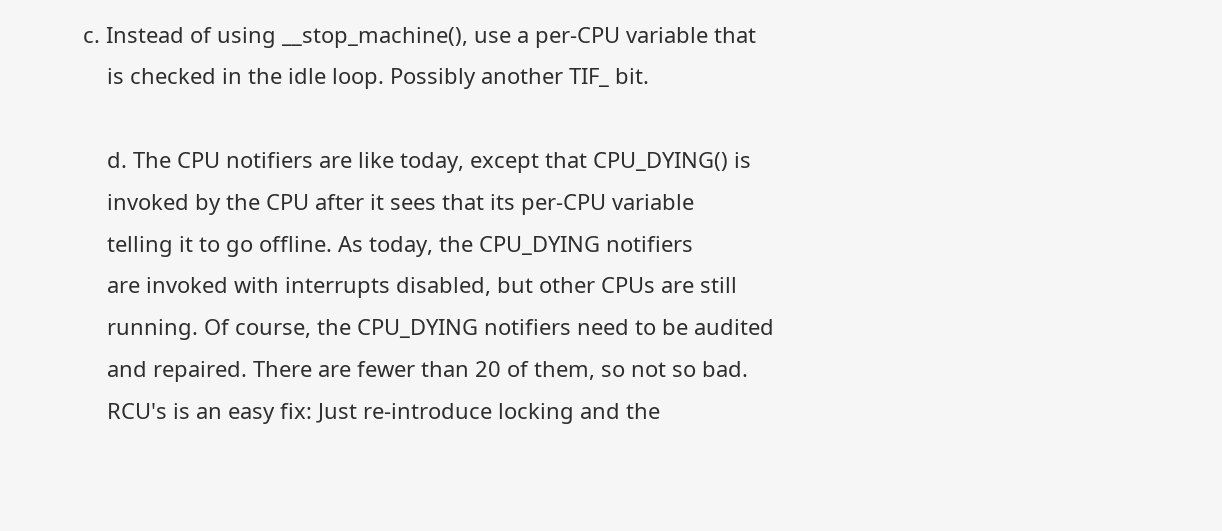c. Instead of using __stop_machine(), use a per-CPU variable that
    is checked in the idle loop. Possibly another TIF_ bit.

    d. The CPU notifiers are like today, except that CPU_DYING() is
    invoked by the CPU after it sees that its per-CPU variable
    telling it to go offline. As today, the CPU_DYING notifiers
    are invoked with interrupts disabled, but other CPUs are still
    running. Of course, the CPU_DYING notifiers need to be audited
    and repaired. There are fewer than 20 of them, so not so bad.
    RCU's is an easy fix: Just re-introduce locking and the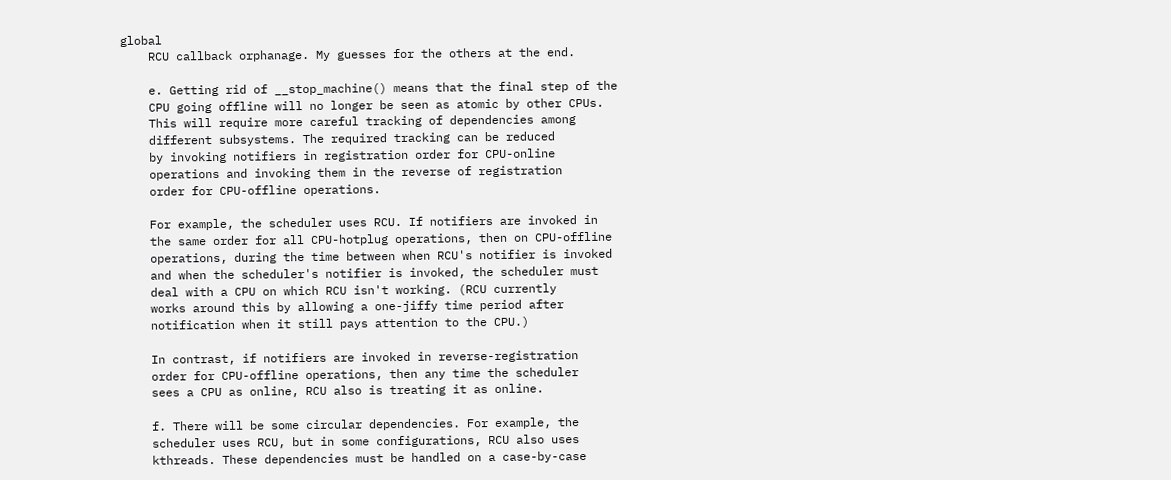global
    RCU callback orphanage. My guesses for the others at the end.

    e. Getting rid of __stop_machine() means that the final step of the
    CPU going offline will no longer be seen as atomic by other CPUs.
    This will require more careful tracking of dependencies among
    different subsystems. The required tracking can be reduced
    by invoking notifiers in registration order for CPU-online
    operations and invoking them in the reverse of registration
    order for CPU-offline operations.

    For example, the scheduler uses RCU. If notifiers are invoked in
    the same order for all CPU-hotplug operations, then on CPU-offline
    operations, during the time between when RCU's notifier is invoked
    and when the scheduler's notifier is invoked, the scheduler must
    deal with a CPU on which RCU isn't working. (RCU currently
    works around this by allowing a one-jiffy time period after
    notification when it still pays attention to the CPU.)

    In contrast, if notifiers are invoked in reverse-registration
    order for CPU-offline operations, then any time the scheduler
    sees a CPU as online, RCU also is treating it as online.

    f. There will be some circular dependencies. For example, the
    scheduler uses RCU, but in some configurations, RCU also uses
    kthreads. These dependencies must be handled on a case-by-case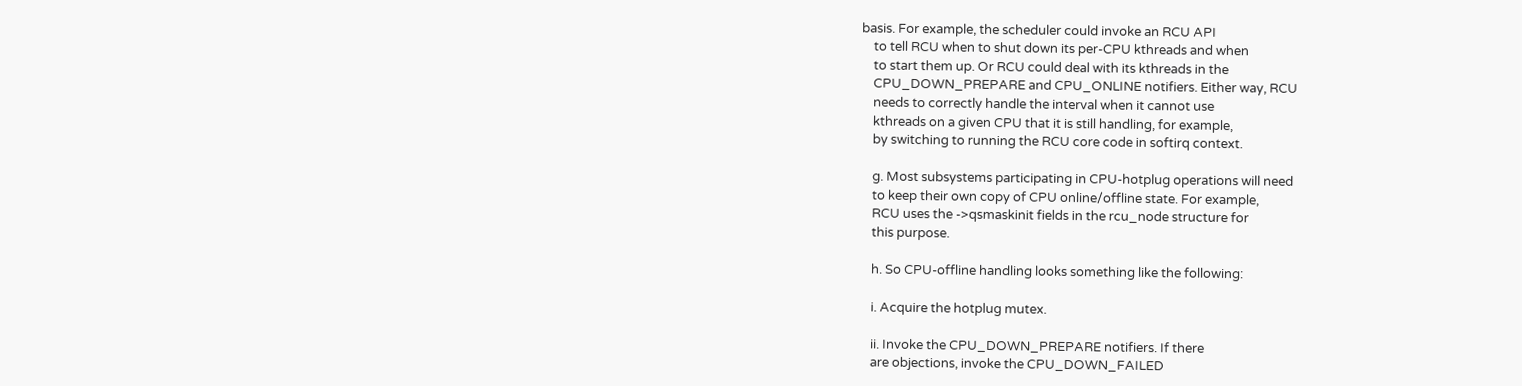basis. For example, the scheduler could invoke an RCU API
    to tell RCU when to shut down its per-CPU kthreads and when
    to start them up. Or RCU could deal with its kthreads in the
    CPU_DOWN_PREPARE and CPU_ONLINE notifiers. Either way, RCU
    needs to correctly handle the interval when it cannot use
    kthreads on a given CPU that it is still handling, for example,
    by switching to running the RCU core code in softirq context.

    g. Most subsystems participating in CPU-hotplug operations will need
    to keep their own copy of CPU online/offline state. For example,
    RCU uses the ->qsmaskinit fields in the rcu_node structure for
    this purpose.

    h. So CPU-offline handling looks something like the following:

    i. Acquire the hotplug mutex.

    ii. Invoke the CPU_DOWN_PREPARE notifiers. If there
    are objections, invoke the CPU_DOWN_FAILED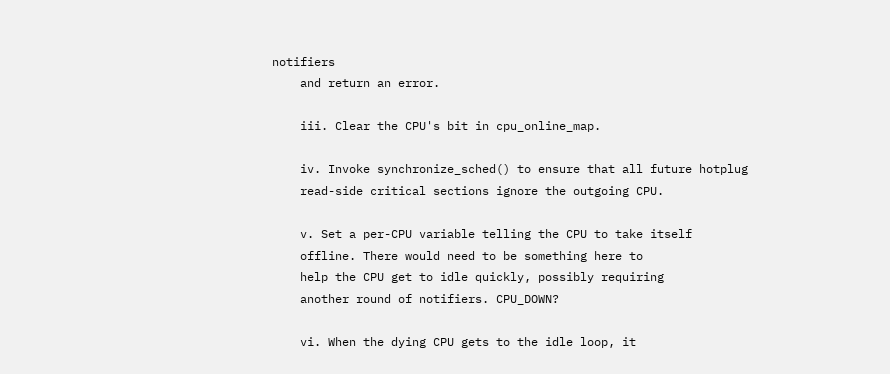notifiers
    and return an error.

    iii. Clear the CPU's bit in cpu_online_map.

    iv. Invoke synchronize_sched() to ensure that all future hotplug
    read-side critical sections ignore the outgoing CPU.

    v. Set a per-CPU variable telling the CPU to take itself
    offline. There would need to be something here to
    help the CPU get to idle quickly, possibly requiring
    another round of notifiers. CPU_DOWN?

    vi. When the dying CPU gets to the idle loop, it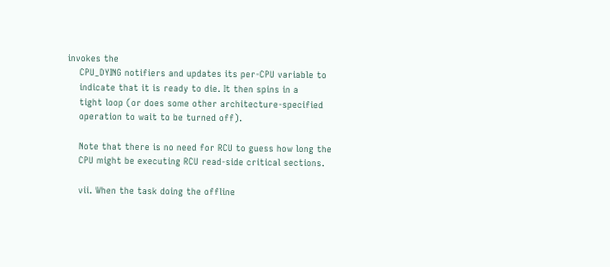invokes the
    CPU_DYING notifiers and updates its per-CPU variable to
    indicate that it is ready to die. It then spins in a
    tight loop (or does some other architecture-specified
    operation to wait to be turned off).

    Note that there is no need for RCU to guess how long the
    CPU might be executing RCU read-side critical sections.

    vii. When the task doing the offline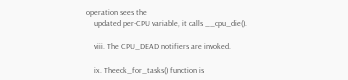operation sees the
    updated per-CPU variable, it calls __cpu_die().

    viii. The CPU_DEAD notifiers are invoked.

    ix. Theeck_for_tasks() function is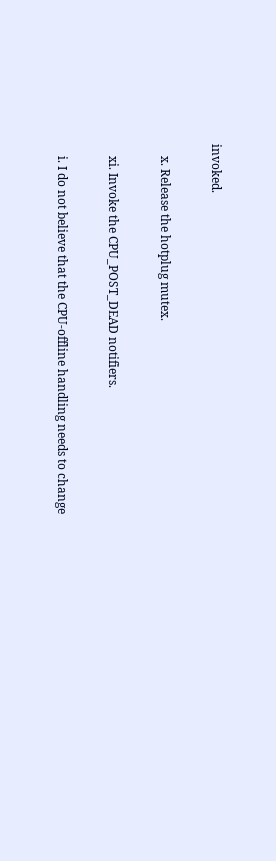invoked.

    x. Release the hotplug mutex.

    xi. Invoke the CPU_POST_DEAD notifiers.

    i. I do not believe that the CPU-offline handling needs to change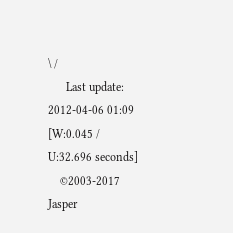\ /
      Last update: 2012-04-06 01:09    [W:0.045 / U:32.696 seconds]
    ©2003-2017 Jasper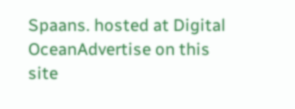Spaans. hosted at Digital OceanAdvertise on this site